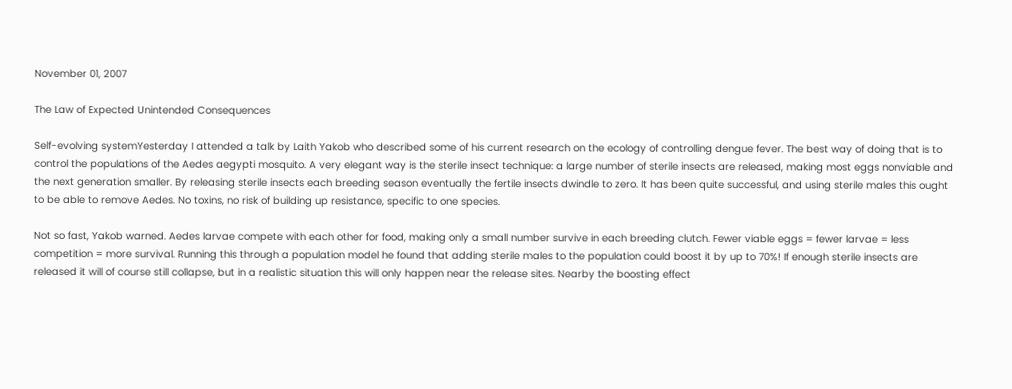November 01, 2007

The Law of Expected Unintended Consequences

Self-evolving systemYesterday I attended a talk by Laith Yakob who described some of his current research on the ecology of controlling dengue fever. The best way of doing that is to control the populations of the Aedes aegypti mosquito. A very elegant way is the sterile insect technique: a large number of sterile insects are released, making most eggs nonviable and the next generation smaller. By releasing sterile insects each breeding season eventually the fertile insects dwindle to zero. It has been quite successful, and using sterile males this ought to be able to remove Aedes. No toxins, no risk of building up resistance, specific to one species.

Not so fast, Yakob warned. Aedes larvae compete with each other for food, making only a small number survive in each breeding clutch. Fewer viable eggs = fewer larvae = less competition = more survival. Running this through a population model he found that adding sterile males to the population could boost it by up to 70%! If enough sterile insects are released it will of course still collapse, but in a realistic situation this will only happen near the release sites. Nearby the boosting effect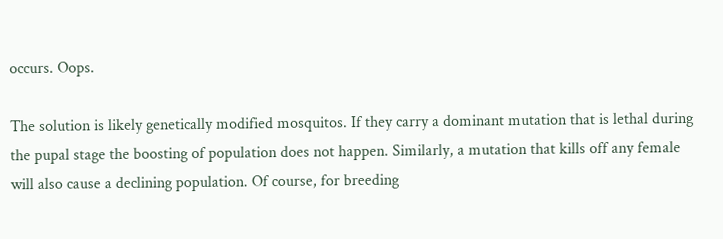occurs. Oops.

The solution is likely genetically modified mosquitos. If they carry a dominant mutation that is lethal during the pupal stage the boosting of population does not happen. Similarly, a mutation that kills off any female will also cause a declining population. Of course, for breeding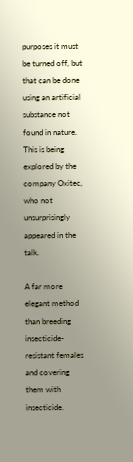purposes it must be turned off, but that can be done using an artificial substance not found in nature. This is being explored by the company Oxitec, who not unsurprisingly appeared in the talk.

A far more elegant method than breeding insecticide-resistant females and covering them with insecticide.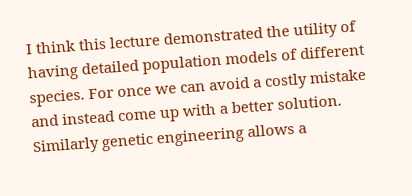I think this lecture demonstrated the utility of having detailed population models of different species. For once we can avoid a costly mistake and instead come up with a better solution. Similarly genetic engineering allows a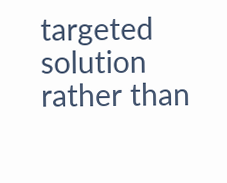targeted solution rather than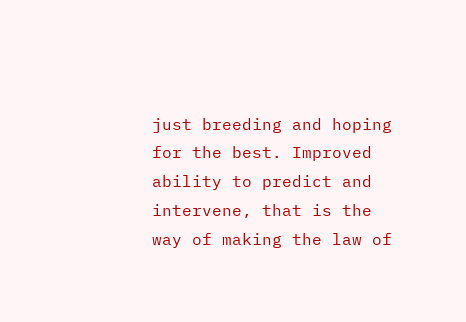just breeding and hoping for the best. Improved ability to predict and intervene, that is the way of making the law of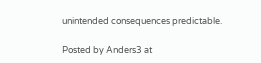unintended consequences predictable.

Posted by Anders3 at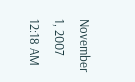November 1, 2007 12:18 AM